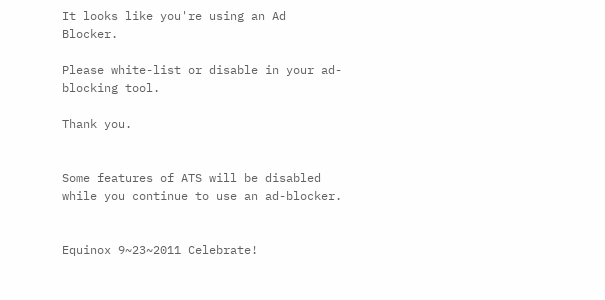It looks like you're using an Ad Blocker.

Please white-list or disable in your ad-blocking tool.

Thank you.


Some features of ATS will be disabled while you continue to use an ad-blocker.


Equinox 9~23~2011 Celebrate!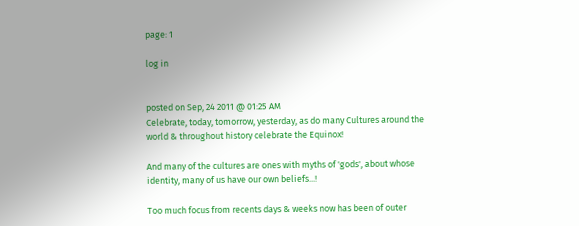page: 1

log in


posted on Sep, 24 2011 @ 01:25 AM
Celebrate, today, tomorrow, yesterday, as do many Cultures around the world & throughout history celebrate the Equinox!

And many of the cultures are ones with myths of 'gods', about whose identity, many of us have our own beliefs...!

Too much focus from recents days & weeks now has been of outer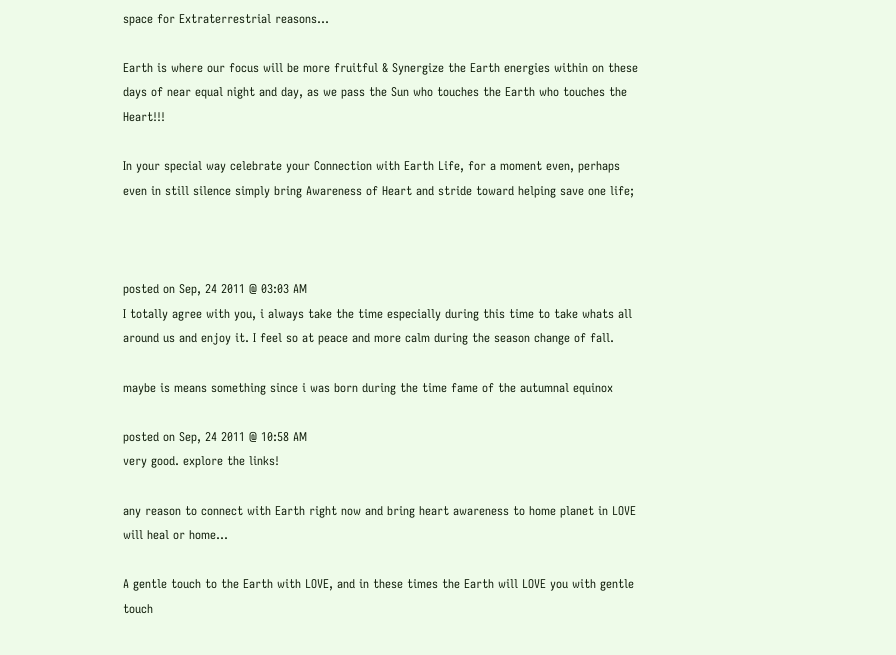space for Extraterrestrial reasons...

Earth is where our focus will be more fruitful & Synergize the Earth energies within on these days of near equal night and day, as we pass the Sun who touches the Earth who touches the Heart!!!

In your special way celebrate your Connection with Earth Life, for a moment even, perhaps even in still silence simply bring Awareness of Heart and stride toward helping save one life;



posted on Sep, 24 2011 @ 03:03 AM
I totally agree with you, i always take the time especially during this time to take whats all around us and enjoy it. I feel so at peace and more calm during the season change of fall.

maybe is means something since i was born during the time fame of the autumnal equinox

posted on Sep, 24 2011 @ 10:58 AM
very good. explore the links!

any reason to connect with Earth right now and bring heart awareness to home planet in LOVE will heal or home...

A gentle touch to the Earth with LOVE, and in these times the Earth will LOVE you with gentle touch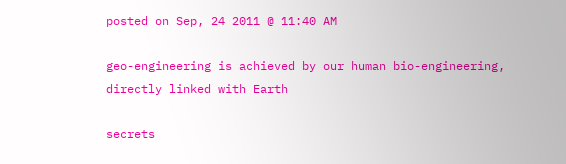posted on Sep, 24 2011 @ 11:40 AM

geo-engineering is achieved by our human bio-engineering, directly linked with Earth

secrets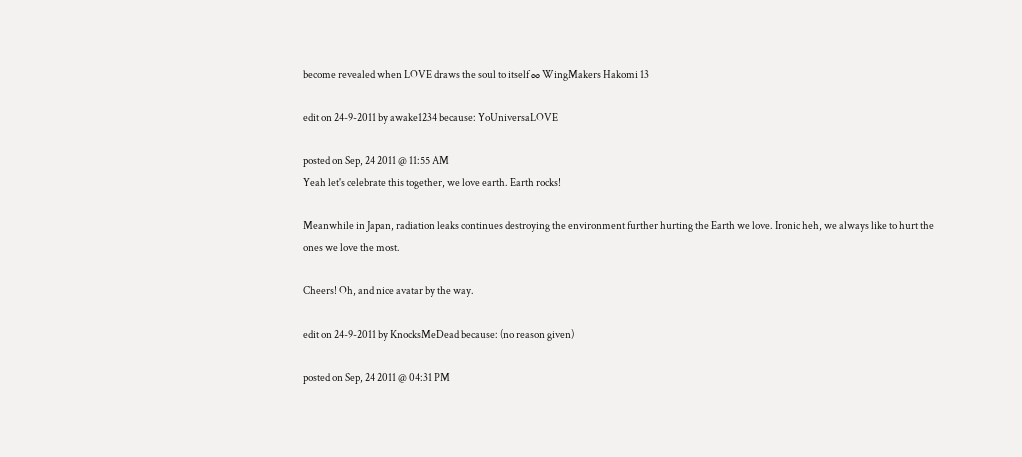become revealed when LOVE draws the soul to itself ∞ WingMakers Hakomi 13

edit on 24-9-2011 by awake1234 because: YoUniversaLOVE

posted on Sep, 24 2011 @ 11:55 AM
Yeah let's celebrate this together, we love earth. Earth rocks!

Meanwhile in Japan, radiation leaks continues destroying the environment further hurting the Earth we love. Ironic heh, we always like to hurt the ones we love the most.

Cheers! Oh, and nice avatar by the way.

edit on 24-9-2011 by KnocksMeDead because: (no reason given)

posted on Sep, 24 2011 @ 04:31 PM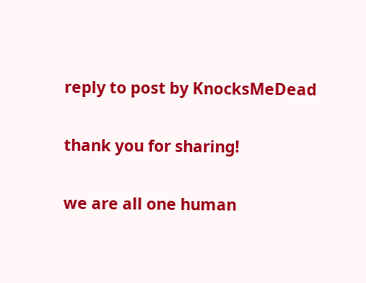reply to post by KnocksMeDead

thank you for sharing!

we are all one human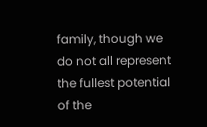family, though we do not all represent the fullest potential of the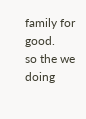family for good.
so the we doing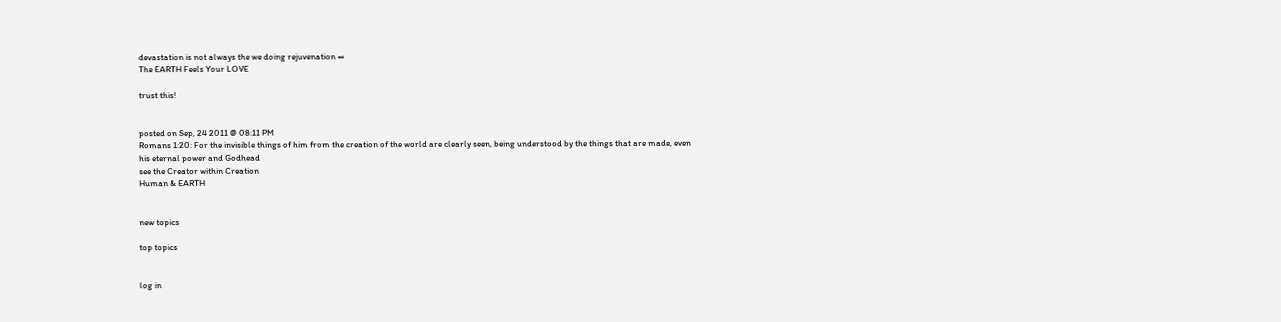devastation is not always the we doing rejuvenation ∞
The EARTH Feels Your LOVE

trust this!


posted on Sep, 24 2011 @ 08:11 PM
Romans 1:20: For the invisible things of him from the creation of the world are clearly seen, being understood by the things that are made, even his eternal power and Godhead
see the Creator within Creation
Human & EARTH


new topics

top topics


log in